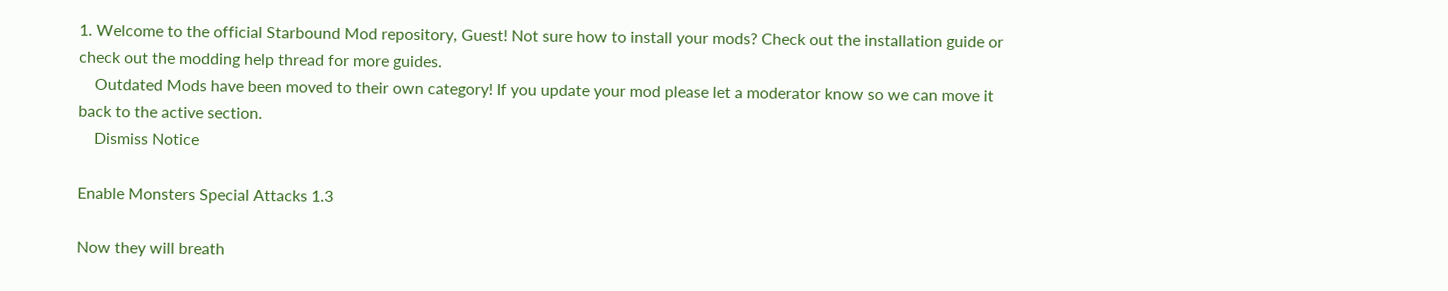1. Welcome to the official Starbound Mod repository, Guest! Not sure how to install your mods? Check out the installation guide or check out the modding help thread for more guides.
    Outdated Mods have been moved to their own category! If you update your mod please let a moderator know so we can move it back to the active section.
    Dismiss Notice

Enable Monsters Special Attacks 1.3

Now they will breath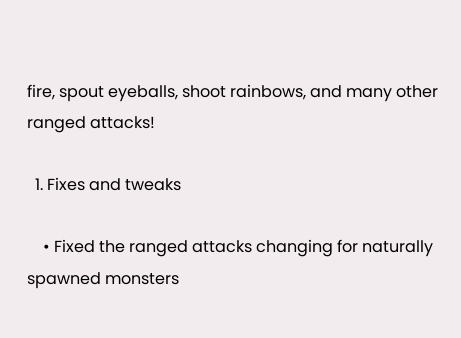fire, spout eyeballs, shoot rainbows, and many other ranged attacks!

  1. Fixes and tweaks

    • Fixed the ranged attacks changing for naturally spawned monsters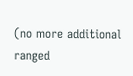(no more additional ranged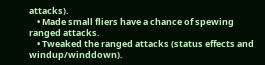attacks).
    • Made small fliers have a chance of spewing ranged attacks.
    • Tweaked the ranged attacks (status effects and windup/winddown).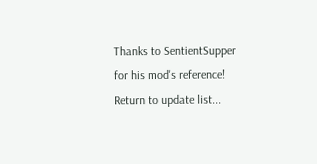Thanks to SentientSupper for his mod's reference!
Return to update list...